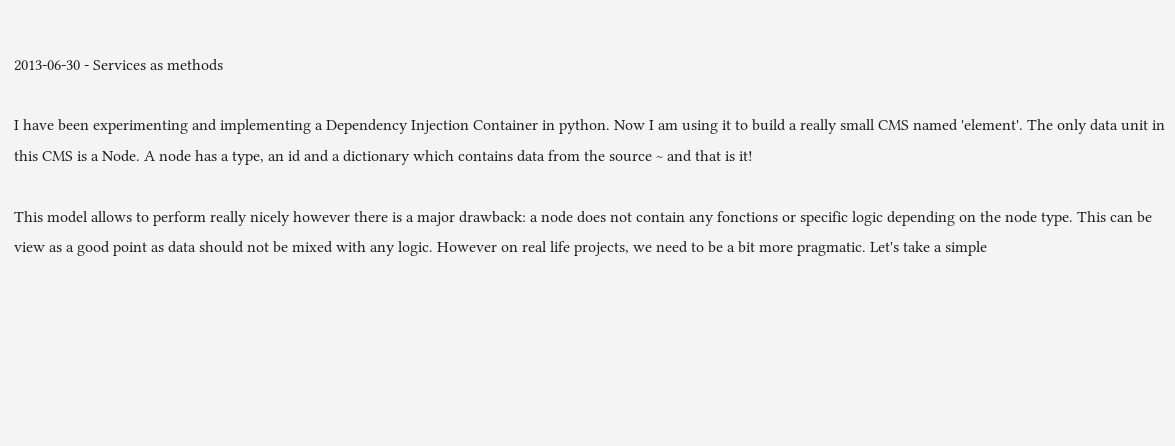2013-06-30 - Services as methods

I have been experimenting and implementing a Dependency Injection Container in python. Now I am using it to build a really small CMS named 'element'. The only data unit in this CMS is a Node. A node has a type, an id and a dictionary which contains data from the source ~ and that is it!

This model allows to perform really nicely however there is a major drawback: a node does not contain any fonctions or specific logic depending on the node type. This can be view as a good point as data should not be mixed with any logic. However on real life projects, we need to be a bit more pragmatic. Let's take a simple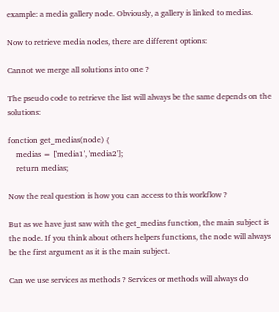example: a media gallery node. Obviously, a gallery is linked to medias.

Now to retrieve media nodes, there are different options:

Cannot we merge all solutions into one ?

The pseudo code to retrieve the list will always be the same depends on the solutions:

fonction get_medias(node) {
    medias = ['media1', 'media2'];
    return medias;

Now the real question is how you can access to this workflow ?

But as we have just saw with the get_medias function, the main subject is the node. If you think about others helpers functions, the node will always be the first argument as it is the main subject.

Can we use services as methods ? Services or methods will always do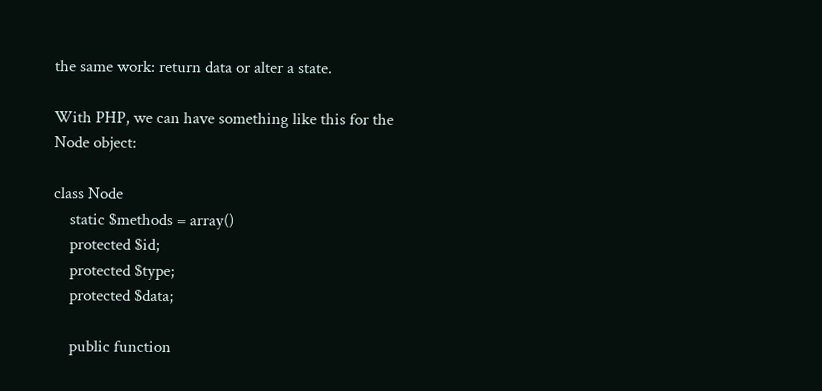the same work: return data or alter a state.

With PHP, we can have something like this for the Node object:

class Node
    static $methods = array()
    protected $id;
    protected $type;
    protected $data;

    public function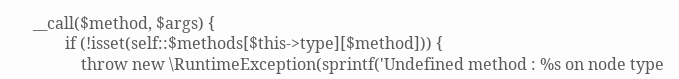__call($method, $args) {
        if (!isset(self::$methods[$this->type][$method])) {
            throw new \RuntimeException(sprintf('Undefined method : %s on node type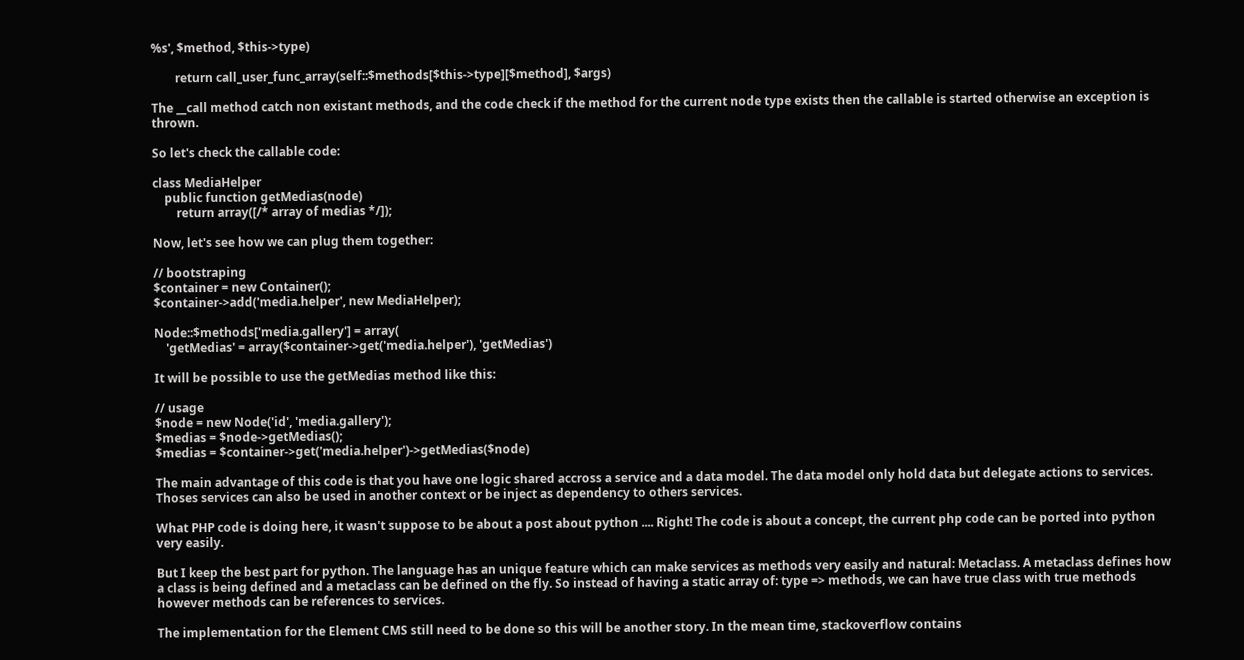%s', $method, $this->type)

        return call_user_func_array(self::$methods[$this->type][$method], $args)

The __call method catch non existant methods, and the code check if the method for the current node type exists then the callable is started otherwise an exception is thrown.

So let's check the callable code:

class MediaHelper
    public function getMedias(node)
        return array([/* array of medias */]);

Now, let's see how we can plug them together:

// bootstraping
$container = new Container();
$container->add('media.helper', new MediaHelper);

Node::$methods['media.gallery'] = array(
    'getMedias' = array($container->get('media.helper'), 'getMedias')

It will be possible to use the getMedias method like this:

// usage
$node = new Node('id', 'media.gallery');
$medias = $node->getMedias();
$medias = $container->get('media.helper')->getMedias($node)

The main advantage of this code is that you have one logic shared accross a service and a data model. The data model only hold data but delegate actions to services. Thoses services can also be used in another context or be inject as dependency to others services.

What PHP code is doing here, it wasn't suppose to be about a post about python .... Right! The code is about a concept, the current php code can be ported into python very easily.

But I keep the best part for python. The language has an unique feature which can make services as methods very easily and natural: Metaclass. A metaclass defines how a class is being defined and a metaclass can be defined on the fly. So instead of having a static array of: type => methods, we can have true class with true methods however methods can be references to services.

The implementation for the Element CMS still need to be done so this will be another story. In the mean time, stackoverflow contains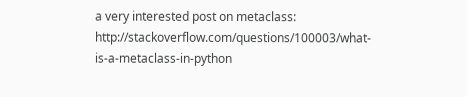a very interested post on metaclass: http://stackoverflow.com/questions/100003/what-is-a-metaclass-in-python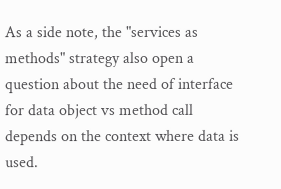As a side note, the "services as methods" strategy also open a question about the need of interface for data object vs method call depends on the context where data is used.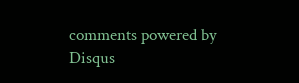comments powered by Disqus